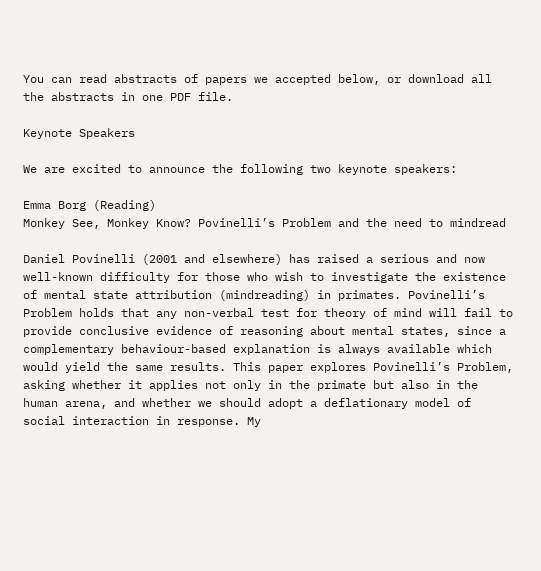You can read abstracts of papers we accepted below, or download all the abstracts in one PDF file.

Keynote Speakers

We are excited to announce the following two keynote speakers:

Emma Borg (Reading)
Monkey See, Monkey Know? Povinelli’s Problem and the need to mindread

Daniel Povinelli (2001 and elsewhere) has raised a serious and now well-known difficulty for those who wish to investigate the existence of mental state attribution (mindreading) in primates. Povinelli’s Problem holds that any non-verbal test for theory of mind will fail to provide conclusive evidence of reasoning about mental states, since a complementary behaviour-based explanation is always available which would yield the same results. This paper explores Povinelli’s Problem, asking whether it applies not only in the primate but also in the human arena, and whether we should adopt a deflationary model of social interaction in response. My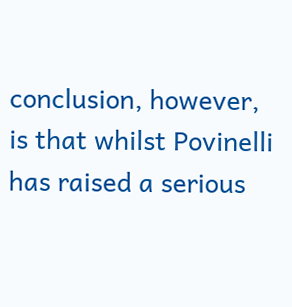conclusion, however, is that whilst Povinelli has raised a serious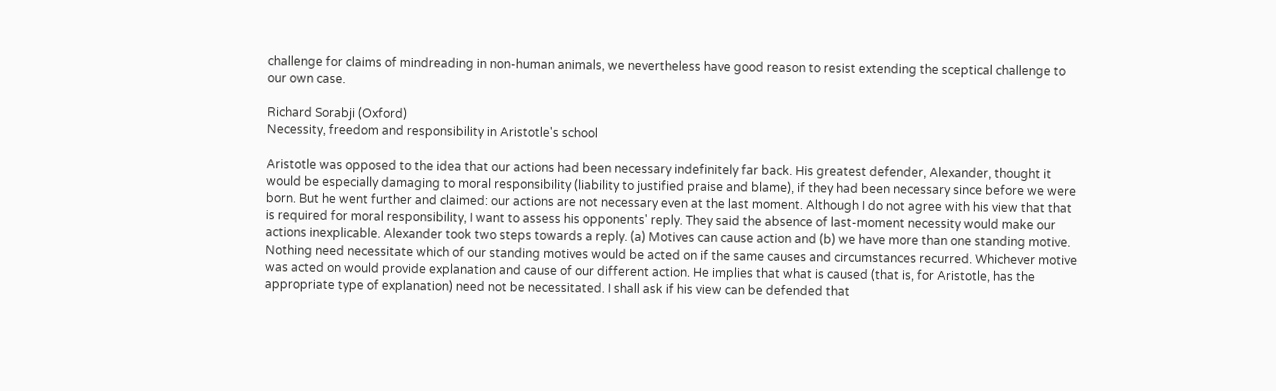challenge for claims of mindreading in non-human animals, we nevertheless have good reason to resist extending the sceptical challenge to our own case.

Richard Sorabji (Oxford)
Necessity, freedom and responsibility in Aristotle's school

Aristotle was opposed to the idea that our actions had been necessary indefinitely far back. His greatest defender, Alexander, thought it would be especially damaging to moral responsibility (liability to justified praise and blame), if they had been necessary since before we were born. But he went further and claimed: our actions are not necessary even at the last moment. Although I do not agree with his view that that is required for moral responsibility, I want to assess his opponents' reply. They said the absence of last-moment necessity would make our actions inexplicable. Alexander took two steps towards a reply. (a) Motives can cause action and (b) we have more than one standing motive. Nothing need necessitate which of our standing motives would be acted on if the same causes and circumstances recurred. Whichever motive was acted on would provide explanation and cause of our different action. He implies that what is caused (that is, for Aristotle, has the appropriate type of explanation) need not be necessitated. I shall ask if his view can be defended that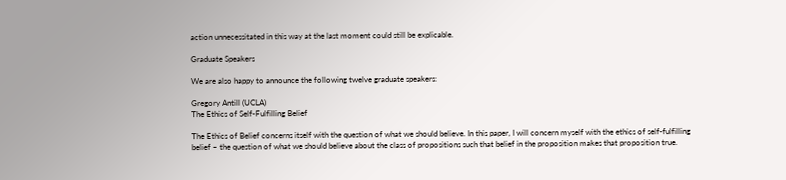action unnecessitated in this way at the last moment could still be explicable.

Graduate Speakers

We are also happy to announce the following twelve graduate speakers:

Gregory Antill (UCLA)
The Ethics of Self-Fulfilling Belief

The Ethics of Belief concerns itself with the question of what we should believe. In this paper, I will concern myself with the ethics of self-fulfilling belief – the question of what we should believe about the class of propositions such that belief in the proposition makes that proposition true.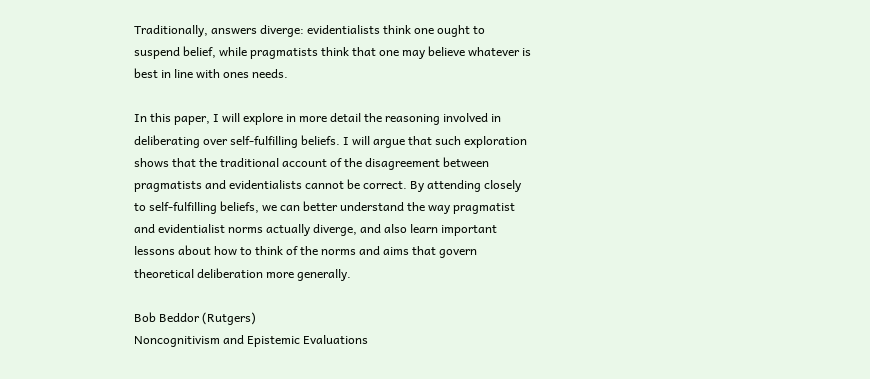Traditionally, answers diverge: evidentialists think one ought to suspend belief, while pragmatists think that one may believe whatever is best in line with ones needs.

In this paper, I will explore in more detail the reasoning involved in deliberating over self-fulfilling beliefs. I will argue that such exploration shows that the traditional account of the disagreement between pragmatists and evidentialists cannot be correct. By attending closely to self-fulfilling beliefs, we can better understand the way pragmatist and evidentialist norms actually diverge, and also learn important lessons about how to think of the norms and aims that govern theoretical deliberation more generally.

Bob Beddor (Rutgers)
Noncognitivism and Epistemic Evaluations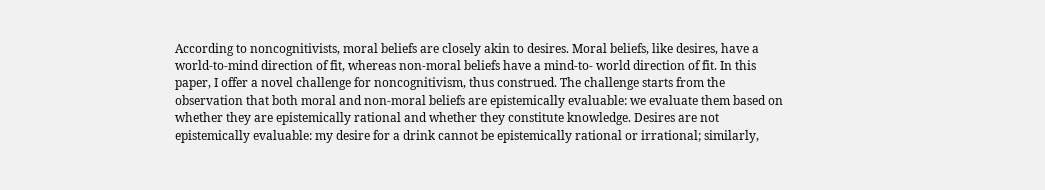According to noncognitivists, moral beliefs are closely akin to desires. Moral beliefs, like desires, have a world-to-mind direction of fit, whereas non-moral beliefs have a mind-to- world direction of fit. In this paper, I offer a novel challenge for noncognitivism, thus construed. The challenge starts from the observation that both moral and non-moral beliefs are epistemically evaluable: we evaluate them based on whether they are epistemically rational and whether they constitute knowledge. Desires are not epistemically evaluable: my desire for a drink cannot be epistemically rational or irrational; similarly,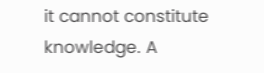it cannot constitute knowledge. A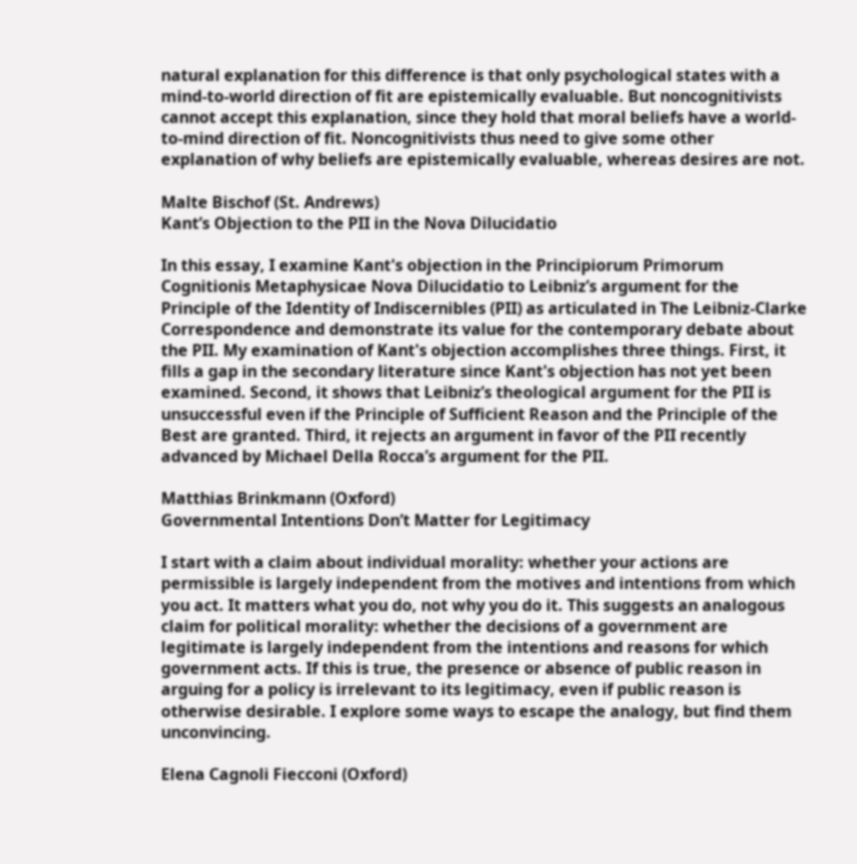natural explanation for this difference is that only psychological states with a mind-to-world direction of fit are epistemically evaluable. But noncognitivists cannot accept this explanation, since they hold that moral beliefs have a world-to-mind direction of fit. Noncognitivists thus need to give some other explanation of why beliefs are epistemically evaluable, whereas desires are not.

Malte Bischof (St. Andrews)
Kant’s Objection to the PII in the Nova Dilucidatio

In this essay, I examine Kant's objection in the Principiorum Primorum Cognitionis Metaphysicae Nova Dilucidatio to Leibniz’s argument for the Principle of the Identity of Indiscernibles (PII) as articulated in The Leibniz-Clarke Correspondence and demonstrate its value for the contemporary debate about the PII. My examination of Kant's objection accomplishes three things. First, it fills a gap in the secondary literature since Kant's objection has not yet been examined. Second, it shows that Leibniz’s theological argument for the PII is unsuccessful even if the Principle of Sufficient Reason and the Principle of the Best are granted. Third, it rejects an argument in favor of the PII recently advanced by Michael Della Rocca’s argument for the PII.

Matthias Brinkmann (Oxford)
Governmental Intentions Don’t Matter for Legitimacy

I start with a claim about individual morality: whether your actions are permissible is largely independent from the motives and intentions from which you act. It matters what you do, not why you do it. This suggests an analogous claim for political morality: whether the decisions of a government are legitimate is largely independent from the intentions and reasons for which government acts. If this is true, the presence or absence of public reason in arguing for a policy is irrelevant to its legitimacy, even if public reason is otherwise desirable. I explore some ways to escape the analogy, but find them unconvincing.

Elena Cagnoli Fiecconi (Oxford)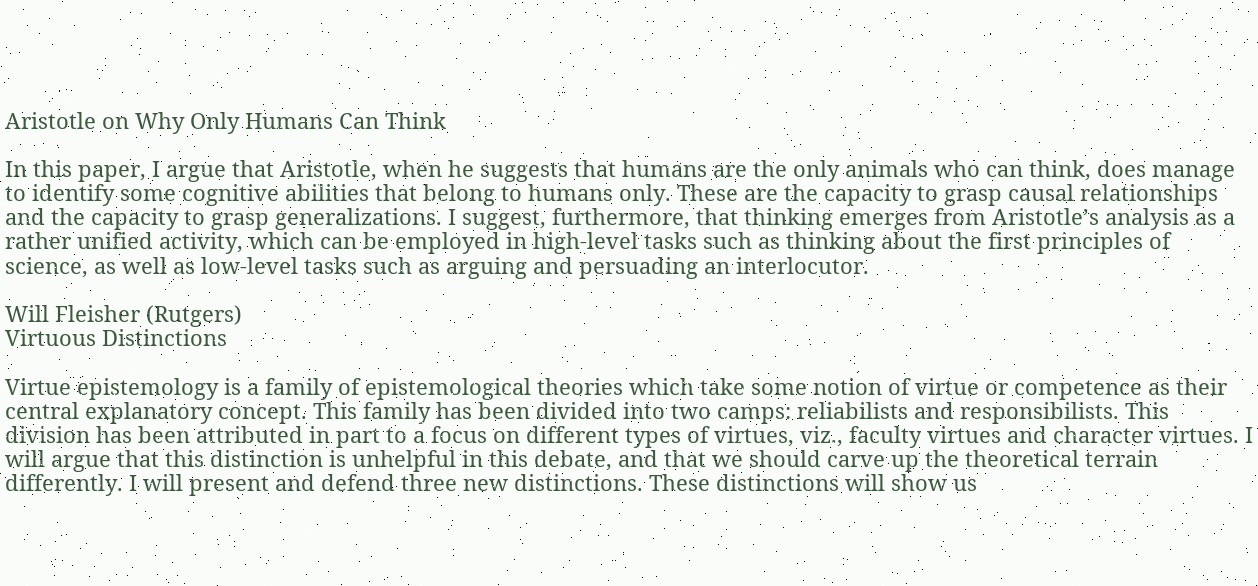Aristotle on Why Only Humans Can Think

In this paper, I argue that Aristotle, when he suggests that humans are the only animals who can think, does manage to identify some cognitive abilities that belong to humans only. These are the capacity to grasp causal relationships and the capacity to grasp generalizations. I suggest, furthermore, that thinking emerges from Aristotle’s analysis as a rather unified activity, which can be employed in high-level tasks such as thinking about the first principles of science, as well as low-level tasks such as arguing and persuading an interlocutor.

Will Fleisher (Rutgers)
Virtuous Distinctions

Virtue epistemology is a family of epistemological theories which take some notion of virtue or competence as their central explanatory concept. This family has been divided into two camps: reliabilists and responsibilists. This division has been attributed in part to a focus on different types of virtues, viz., faculty virtues and character virtues. I will argue that this distinction is unhelpful in this debate, and that we should carve up the theoretical terrain differently. I will present and defend three new distinctions. These distinctions will show us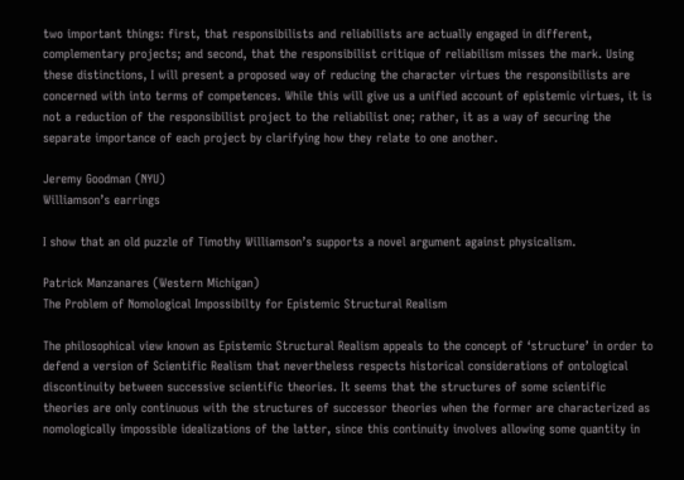two important things: first, that responsibilists and reliabilists are actually engaged in different, complementary projects; and second, that the responsibilist critique of reliabilism misses the mark. Using these distinctions, I will present a proposed way of reducing the character virtues the responsibilists are concerned with into terms of competences. While this will give us a unified account of epistemic virtues, it is not a reduction of the responsibilist project to the reliabilist one; rather, it as a way of securing the separate importance of each project by clarifying how they relate to one another.

Jeremy Goodman (NYU)
Williamson’s earrings

I show that an old puzzle of Timothy Williamson’s supports a novel argument against physicalism.

Patrick Manzanares (Western Michigan)
The Problem of Nomological Impossibilty for Epistemic Structural Realism

The philosophical view known as Epistemic Structural Realism appeals to the concept of ‘structure’ in order to defend a version of Scientific Realism that nevertheless respects historical considerations of ontological discontinuity between successive scientific theories. It seems that the structures of some scientific theories are only continuous with the structures of successor theories when the former are characterized as nomologically impossible idealizations of the latter, since this continuity involves allowing some quantity in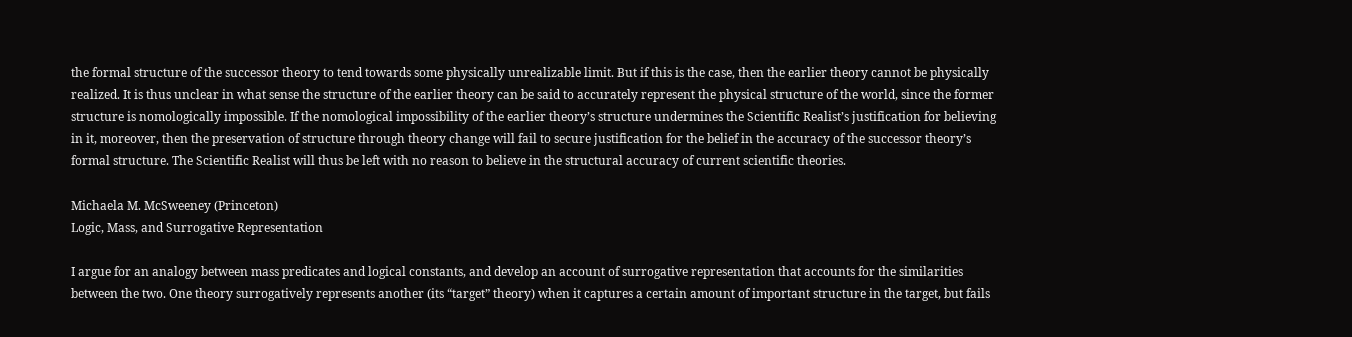the formal structure of the successor theory to tend towards some physically unrealizable limit. But if this is the case, then the earlier theory cannot be physically realized. It is thus unclear in what sense the structure of the earlier theory can be said to accurately represent the physical structure of the world, since the former structure is nomologically impossible. If the nomological impossibility of the earlier theory’s structure undermines the Scientific Realist’s justification for believing in it, moreover, then the preservation of structure through theory change will fail to secure justification for the belief in the accuracy of the successor theory’s formal structure. The Scientific Realist will thus be left with no reason to believe in the structural accuracy of current scientific theories.

Michaela M. McSweeney (Princeton)
Logic, Mass, and Surrogative Representation

I argue for an analogy between mass predicates and logical constants, and develop an account of surrogative representation that accounts for the similarities between the two. One theory surrogatively represents another (its “target” theory) when it captures a certain amount of important structure in the target, but fails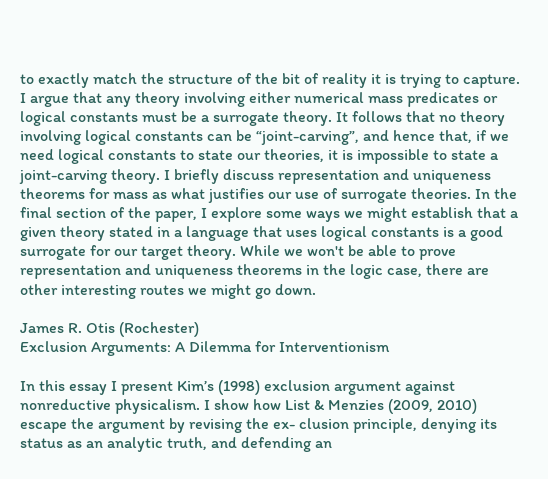to exactly match the structure of the bit of reality it is trying to capture. I argue that any theory involving either numerical mass predicates or logical constants must be a surrogate theory. It follows that no theory involving logical constants can be “joint-carving”, and hence that, if we need logical constants to state our theories, it is impossible to state a joint-carving theory. I briefly discuss representation and uniqueness theorems for mass as what justifies our use of surrogate theories. In the final section of the paper, I explore some ways we might establish that a given theory stated in a language that uses logical constants is a good surrogate for our target theory. While we won't be able to prove representation and uniqueness theorems in the logic case, there are other interesting routes we might go down.

James R. Otis (Rochester)
Exclusion Arguments: A Dilemma for Interventionism

In this essay I present Kim’s (1998) exclusion argument against nonreductive physicalism. I show how List & Menzies (2009, 2010) escape the argument by revising the ex- clusion principle, denying its status as an analytic truth, and defending an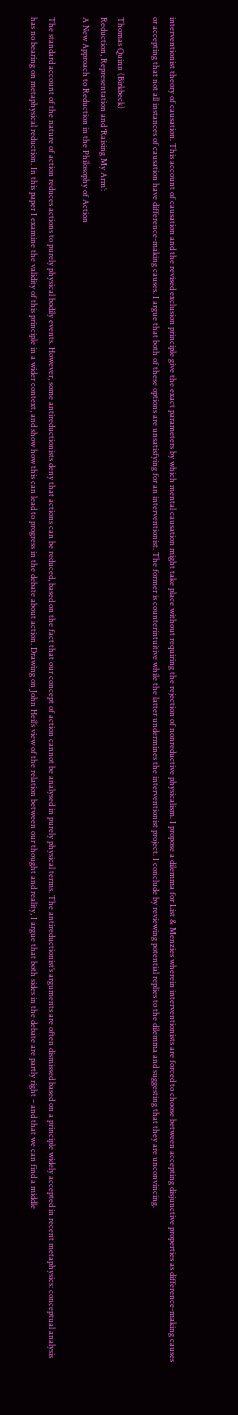interventionist theory of causation. This account of causation and the revised exclusion principle give the exact parameters by which mental causation might take place without requiring the rejection of nonreductive physicalism. I propose a dilemma for List & Menzies wherein interventionists are forced to choose between accepting disjunctive properties as difference-making causes or accepting that not all instances of causation have difference-making causes. I argue that both of these options are unsatisfying for an interventionist. The former is counterintuitive while the latter undermines the interventionist project. I conclude by reviewing potential replies to the dilemma and suggesting that they are unconvincing.

Thomas Quinn (Birkbeck)
Reduction, Representation and ‘Raising My Arm’:
A New Approach to Reduction in the Philosophy of Action

The standard account of the nature of action reduces actions to purely physical bodily events. However, some antireductionists deny that actions can be reduced, based on the fact that our concept of action cannot be analysed in purely physical terms. The antireductionist’s arguments are often dismissed based on a principle widely accepted in recent metaphysics: conceptual analysis has no bearing on metaphysical reduction. In this paper I examine the validity of this principle in a wider context, and show how this can lead to progress in the debate about action. Drawing on John Heil’s view of the relation between our thought and reality, I argue that both sides in the debate are partly right – and that we can find a middle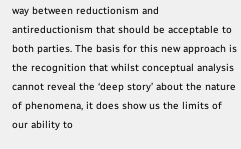way between reductionism and antireductionism that should be acceptable to both parties. The basis for this new approach is the recognition that whilst conceptual analysis cannot reveal the ‘deep story’ about the nature of phenomena, it does show us the limits of our ability to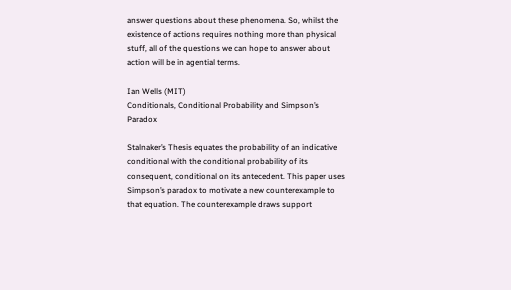answer questions about these phenomena. So, whilst the existence of actions requires nothing more than physical stuff, all of the questions we can hope to answer about action will be in agential terms.

Ian Wells (MIT)
Conditionals, Conditional Probability and Simpson’s Paradox

Stalnaker’s Thesis equates the probability of an indicative conditional with the conditional probability of its consequent, conditional on its antecedent. This paper uses Simpson’s paradox to motivate a new counterexample to that equation. The counterexample draws support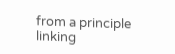from a principle linking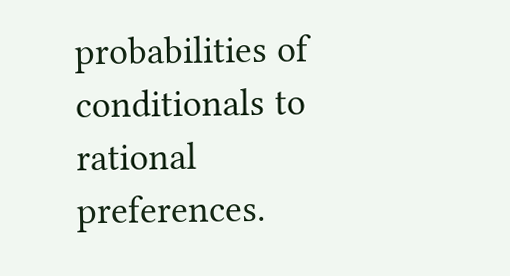probabilities of conditionals to rational preferences.